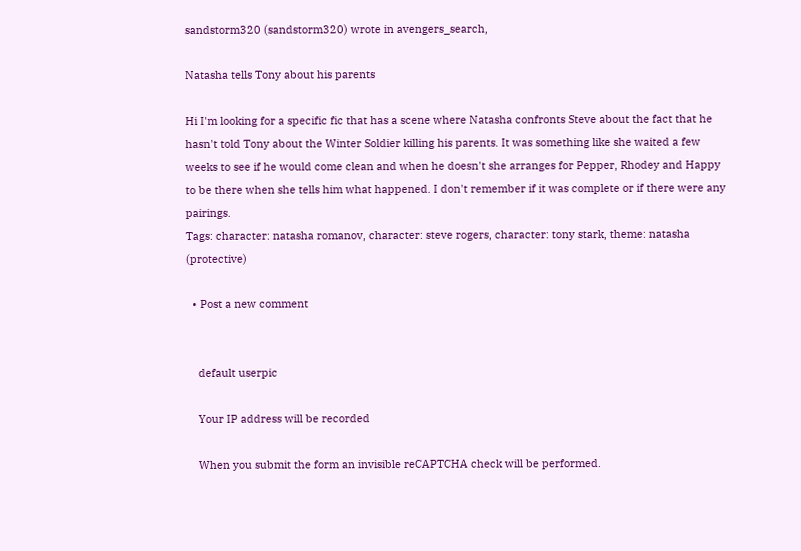sandstorm320 (sandstorm320) wrote in avengers_search,

Natasha tells Tony about his parents

Hi I'm looking for a specific fic that has a scene where Natasha confronts Steve about the fact that he hasn't told Tony about the Winter Soldier killing his parents. It was something like she waited a few weeks to see if he would come clean and when he doesn't she arranges for Pepper, Rhodey and Happy to be there when she tells him what happened. I don't remember if it was complete or if there were any pairings.
Tags: character: natasha romanov, character: steve rogers, character: tony stark, theme: natasha (protective)

  • Post a new comment


    default userpic

    Your IP address will be recorded

    When you submit the form an invisible reCAPTCHA check will be performed.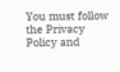You must follow the Privacy Policy and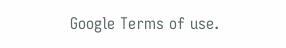Google Terms of use.